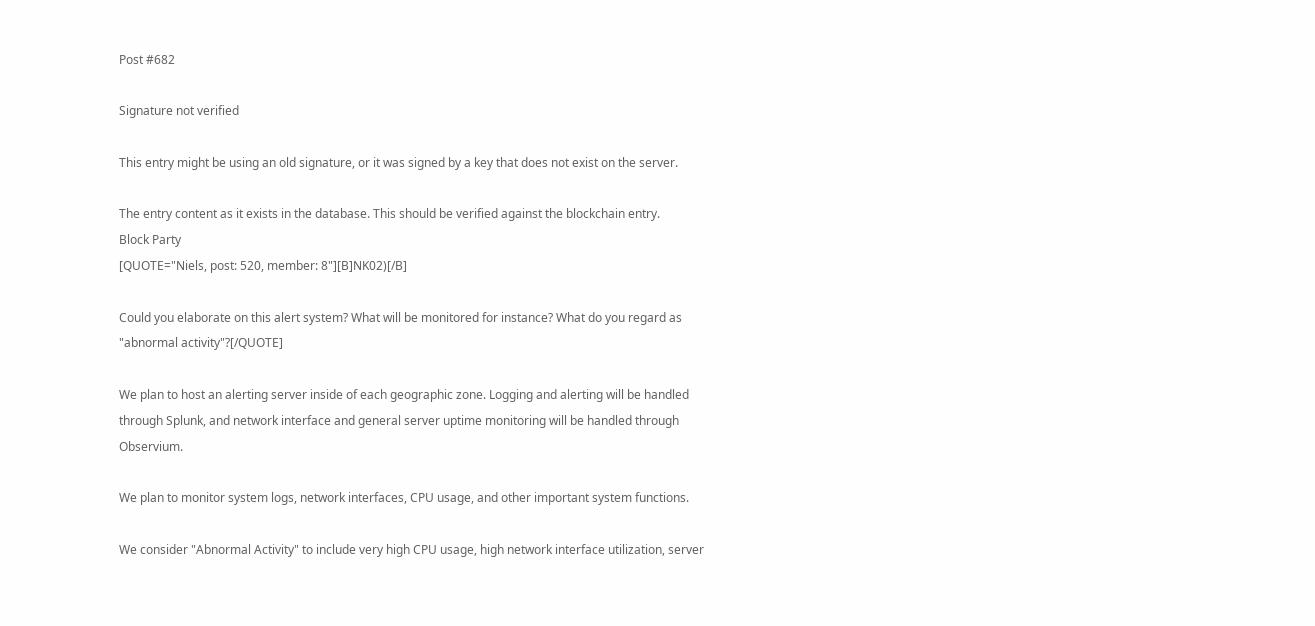Post #682

Signature not verified

This entry might be using an old signature, or it was signed by a key that does not exist on the server.

The entry content as it exists in the database. This should be verified against the blockchain entry.
Block Party
[QUOTE="Niels, post: 520, member: 8"][B]NK02)[/B]

Could you elaborate on this alert system? What will be monitored for instance? What do you regard as "abnormal activity"?[/QUOTE]

We plan to host an alerting server inside of each geographic zone. Logging and alerting will be handled through Splunk, and network interface and general server uptime monitoring will be handled through Observium.

We plan to monitor system logs, network interfaces, CPU usage, and other important system functions.

We consider "Abnormal Activity" to include very high CPU usage, high network interface utilization, server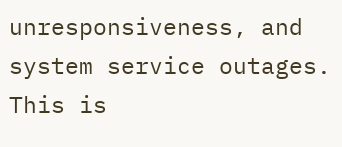unresponsiveness, and system service outages.
This is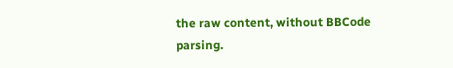the raw content, without BBCode parsing.